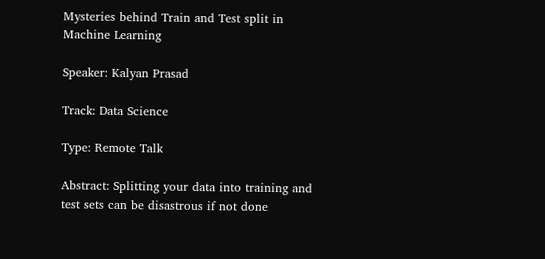Mysteries behind Train and Test split in Machine Learning

Speaker: Kalyan Prasad

Track: Data Science

Type: Remote Talk

Abstract: Splitting your data into training and test sets can be disastrous if not done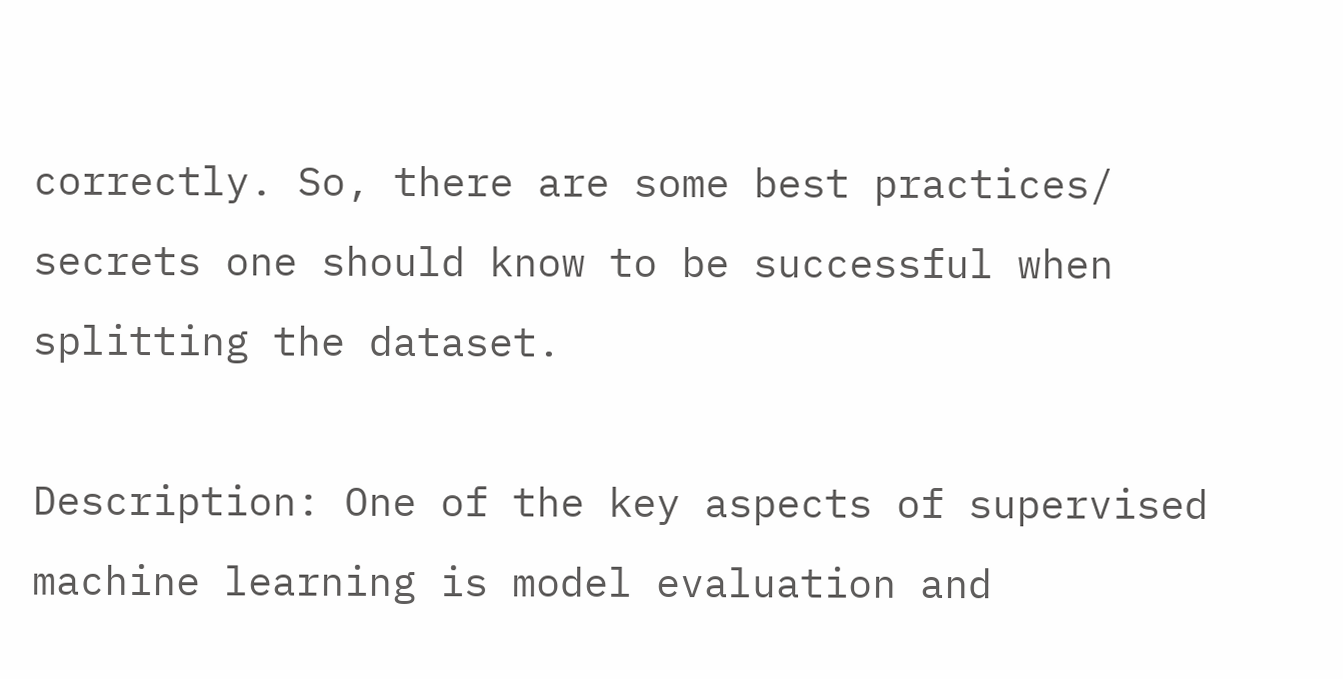correctly. So, there are some best practices/ secrets one should know to be successful when splitting the dataset.

Description: One of the key aspects of supervised machine learning is model evaluation and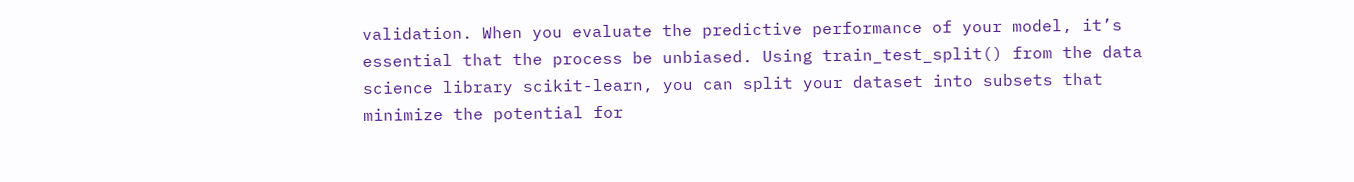validation. When you evaluate the predictive performance of your model, it’s essential that the process be unbiased. Using train_test_split() from the data science library scikit-learn, you can split your dataset into subsets that minimize the potential for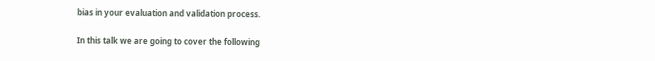bias in your evaluation and validation process.

In this talk we are going to cover the following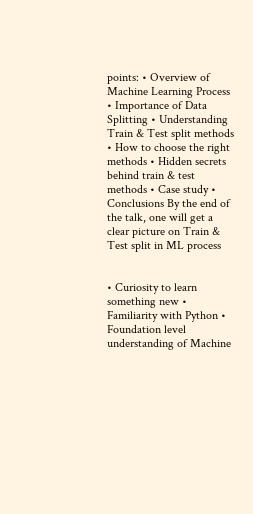points: • Overview of Machine Learning Process • Importance of Data Splitting • Understanding Train & Test split methods • How to choose the right methods • Hidden secrets behind train & test methods • Case study • Conclusions By the end of the talk, one will get a clear picture on Train & Test split in ML process


• Curiosity to learn something new • Familiarity with Python • Foundation level understanding of Machine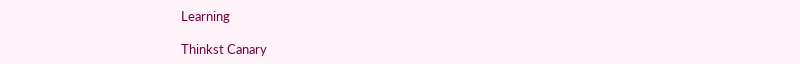Learning

Thinkst Canary